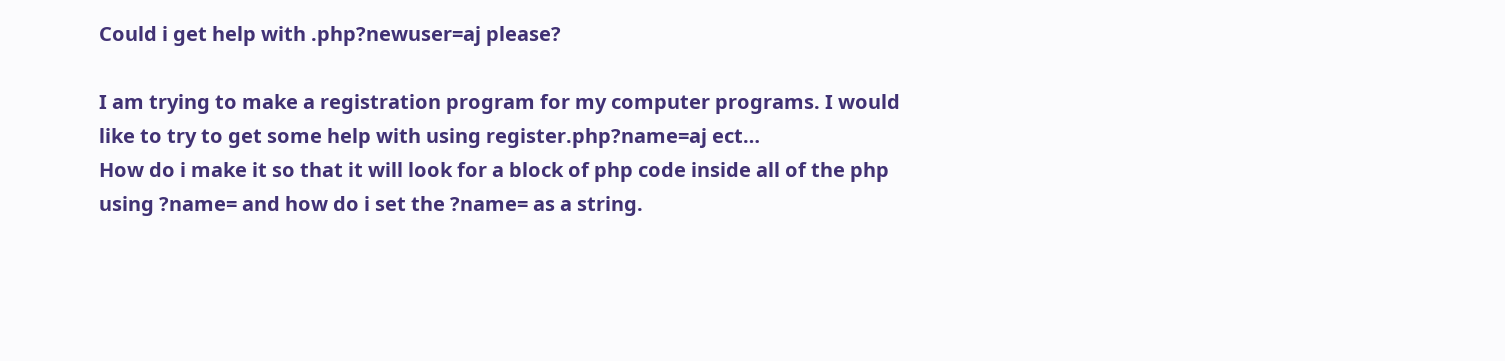Could i get help with .php?newuser=aj please?

I am trying to make a registration program for my computer programs. I would like to try to get some help with using register.php?name=aj ect…
How do i make it so that it will look for a block of php code inside all of the php using ?name= and how do i set the ?name= as a string.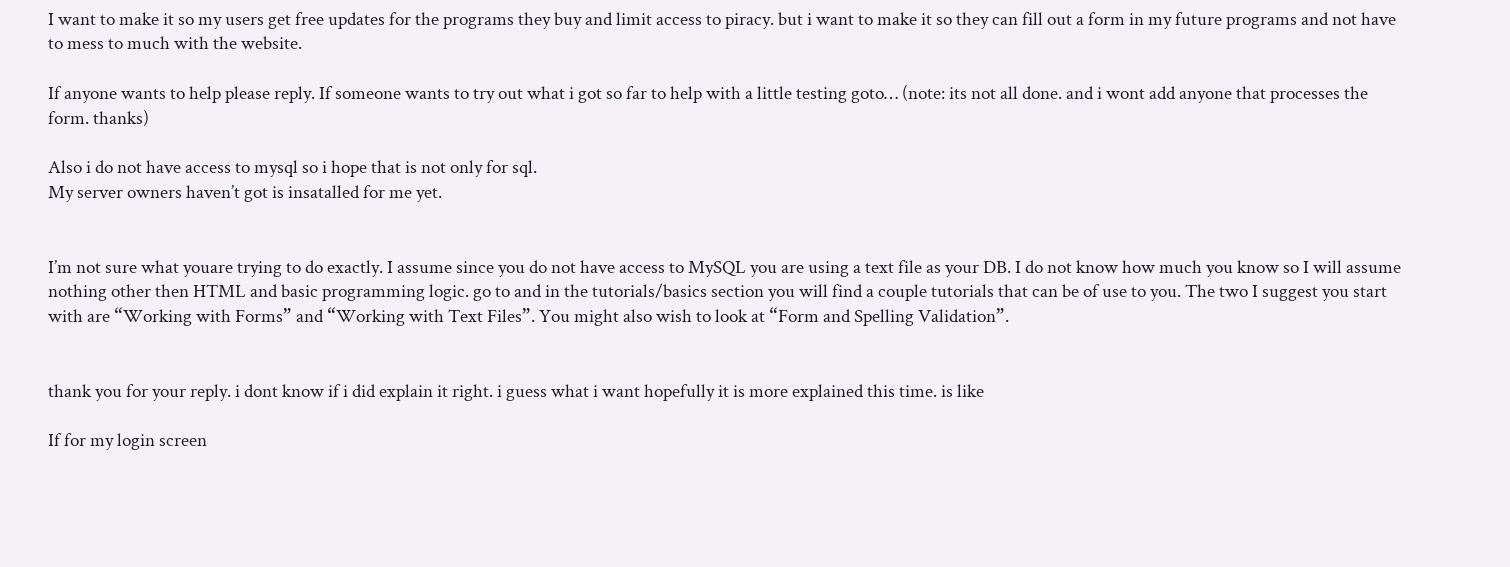I want to make it so my users get free updates for the programs they buy and limit access to piracy. but i want to make it so they can fill out a form in my future programs and not have to mess to much with the website.

If anyone wants to help please reply. If someone wants to try out what i got so far to help with a little testing goto… (note: its not all done. and i wont add anyone that processes the form. thanks)

Also i do not have access to mysql so i hope that is not only for sql.
My server owners haven’t got is insatalled for me yet.


I’m not sure what youare trying to do exactly. I assume since you do not have access to MySQL you are using a text file as your DB. I do not know how much you know so I will assume nothing other then HTML and basic programming logic. go to and in the tutorials/basics section you will find a couple tutorials that can be of use to you. The two I suggest you start with are “Working with Forms” and “Working with Text Files”. You might also wish to look at “Form and Spelling Validation”.


thank you for your reply. i dont know if i did explain it right. i guess what i want hopefully it is more explained this time. is like

If for my login screen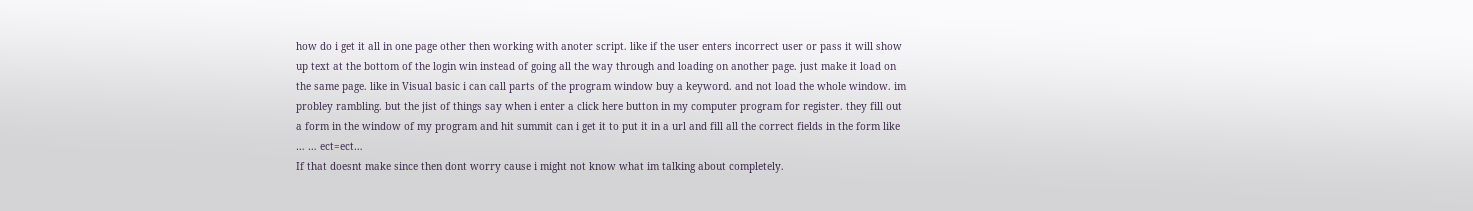how do i get it all in one page other then working with anoter script. like if the user enters incorrect user or pass it will show up text at the bottom of the login win instead of going all the way through and loading on another page. just make it load on the same page. like in Visual basic i can call parts of the program window buy a keyword. and not load the whole window. im probley rambling. but the jist of things say when i enter a click here button in my computer program for register. they fill out a form in the window of my program and hit summit can i get it to put it in a url and fill all the correct fields in the form like … … ect=ect…
If that doesnt make since then dont worry cause i might not know what im talking about completely.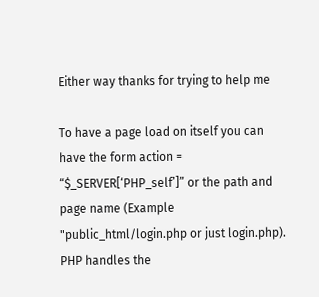Either way thanks for trying to help me

To have a page load on itself you can have the form action = “$_SERVER[‘PHP_self’]” or the path and page name (Example "public_html/login.php or just login.php). PHP handles the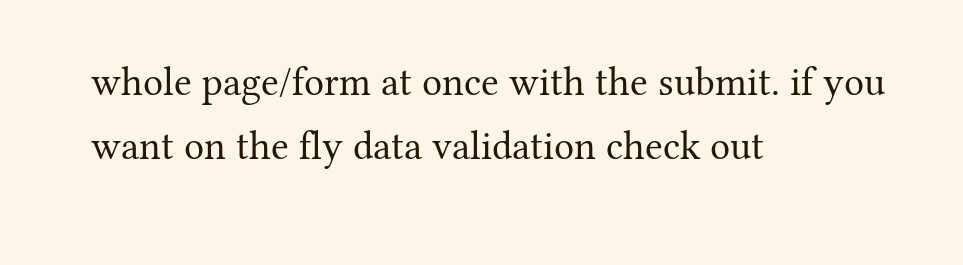whole page/form at once with the submit. if you want on the fly data validation check out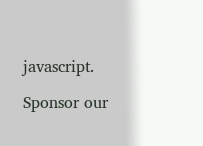javascript.

Sponsor our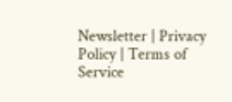Newsletter | Privacy Policy | Terms of Service